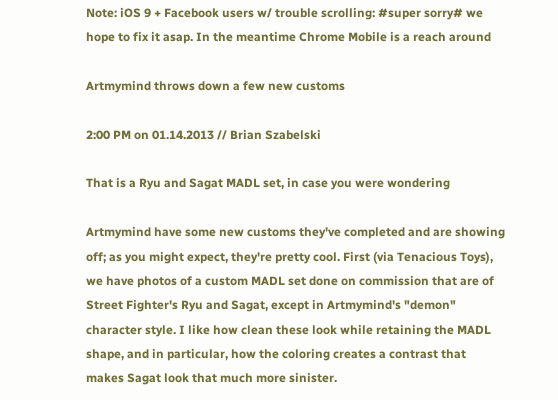Note: iOS 9 + Facebook users w/ trouble scrolling: #super sorry# we hope to fix it asap. In the meantime Chrome Mobile is a reach around

Artmymind throws down a few new customs

2:00 PM on 01.14.2013 // Brian Szabelski

That is a Ryu and Sagat MADL set, in case you were wondering

Artmymind have some new customs they've completed and are showing off; as you might expect, they're pretty cool. First (via Tenacious Toys), we have photos of a custom MADL set done on commission that are of Street Fighter's Ryu and Sagat, except in Artmymind's "demon" character style. I like how clean these look while retaining the MADL shape, and in particular, how the coloring creates a contrast that makes Sagat look that much more sinister.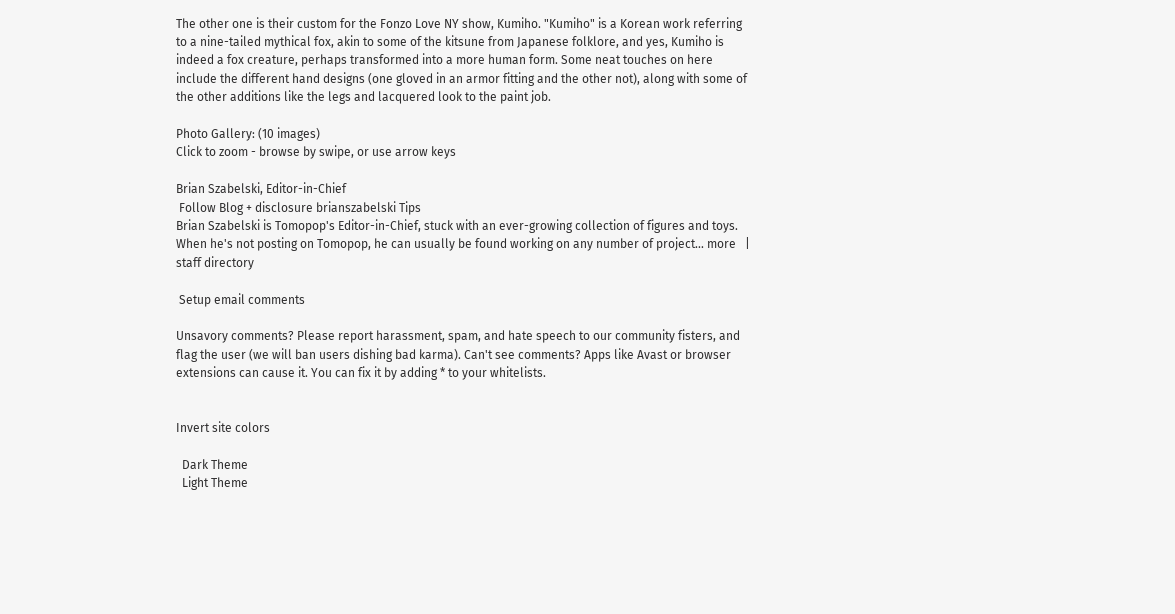The other one is their custom for the Fonzo Love NY show, Kumiho. "Kumiho" is a Korean work referring to a nine-tailed mythical fox, akin to some of the kitsune from Japanese folklore, and yes, Kumiho is indeed a fox creature, perhaps transformed into a more human form. Some neat touches on here include the different hand designs (one gloved in an armor fitting and the other not), along with some of the other additions like the legs and lacquered look to the paint job.

Photo Gallery: (10 images)
Click to zoom - browse by swipe, or use arrow keys

Brian Szabelski, Editor-in-Chief
 Follow Blog + disclosure brianszabelski Tips
Brian Szabelski is Tomopop's Editor-in-Chief, stuck with an ever-growing collection of figures and toys. When he's not posting on Tomopop, he can usually be found working on any number of project... more   |   staff directory

 Setup email comments

Unsavory comments? Please report harassment, spam, and hate speech to our community fisters, and flag the user (we will ban users dishing bad karma). Can't see comments? Apps like Avast or browser extensions can cause it. You can fix it by adding * to your whitelists.


Invert site colors

  Dark Theme
  Light Theme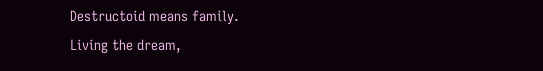Destructoid means family.
Living the dream,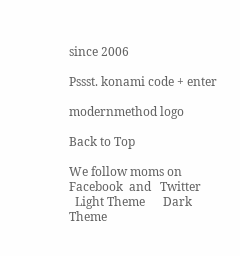since 2006

Pssst. konami code + enter

modernmethod logo

Back to Top

We follow moms on   Facebook  and   Twitter
  Light Theme      Dark Theme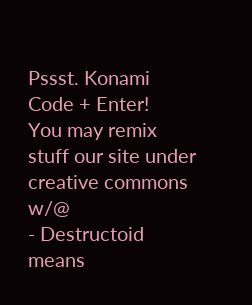Pssst. Konami Code + Enter!
You may remix stuff our site under creative commons w/@
- Destructoid means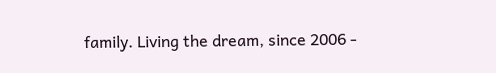family. Living the dream, since 2006 -